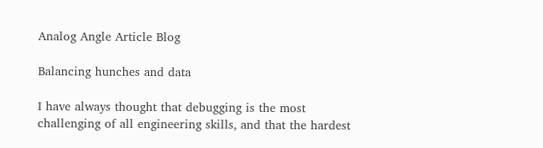Analog Angle Article Blog

Balancing hunches and data

I have always thought that debugging is the most challenging of all engineering skills, and that the hardest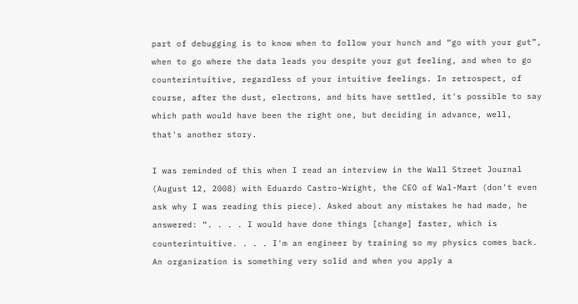part of debugging is to know when to follow your hunch and “go with your gut”, when to go where the data leads you despite your gut feeling, and when to go counterintuitive, regardless of your intuitive feelings. In retrospect, of course, after the dust, electrons, and bits have settled, it's possible to say which path would have been the right one, but deciding in advance, well, that's another story.

I was reminded of this when I read an interview in the Wall Street Journal (August 12, 2008) with Eduardo Castro-Wright, the CEO of Wal-Mart (don't even ask why I was reading this piece). Asked about any mistakes he had made, he answered: “. . . . I would have done things [change] faster, which is counterintuitive. . . . I'm an engineer by training so my physics comes back. An organization is something very solid and when you apply a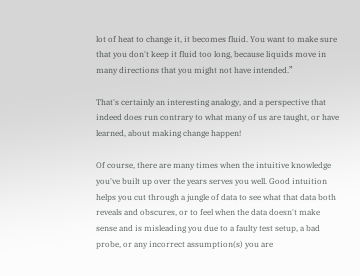lot of heat to change it, it becomes fluid. You want to make sure that you don't keep it fluid too long, because liquids move in many directions that you might not have intended.”

That's certainly an interesting analogy, and a perspective that indeed does run contrary to what many of us are taught, or have learned, about making change happen!

Of course, there are many times when the intuitive knowledge you've built up over the years serves you well. Good intuition helps you cut through a jungle of data to see what that data both reveals and obscures, or to feel when the data doesn't make sense and is misleading you due to a faulty test setup, a bad probe, or any incorrect assumption(s) you are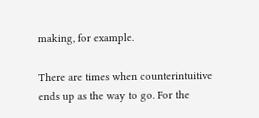making, for example.

There are times when counterintuitive ends up as the way to go. For the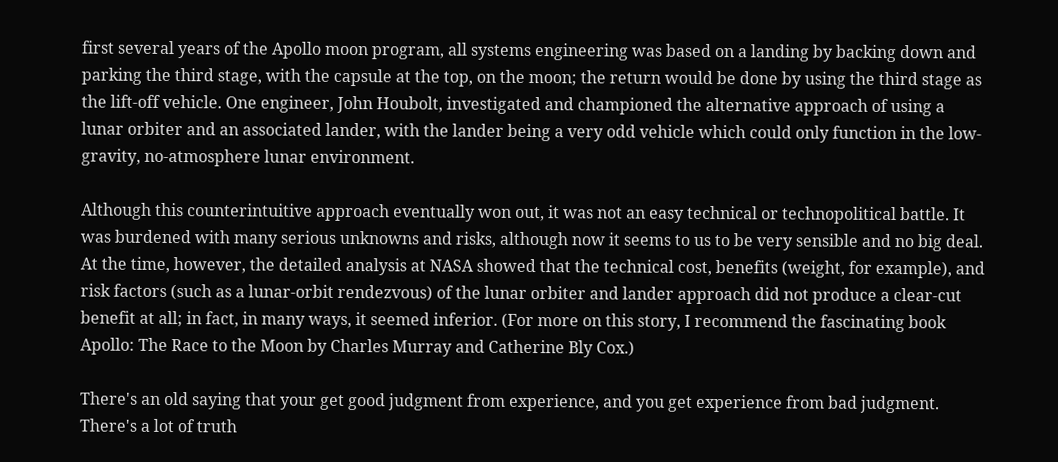first several years of the Apollo moon program, all systems engineering was based on a landing by backing down and parking the third stage, with the capsule at the top, on the moon; the return would be done by using the third stage as the lift-off vehicle. One engineer, John Houbolt, investigated and championed the alternative approach of using a lunar orbiter and an associated lander, with the lander being a very odd vehicle which could only function in the low-gravity, no-atmosphere lunar environment.

Although this counterintuitive approach eventually won out, it was not an easy technical or technopolitical battle. It was burdened with many serious unknowns and risks, although now it seems to us to be very sensible and no big deal. At the time, however, the detailed analysis at NASA showed that the technical cost, benefits (weight, for example), and risk factors (such as a lunar-orbit rendezvous) of the lunar orbiter and lander approach did not produce a clear-cut benefit at all; in fact, in many ways, it seemed inferior. (For more on this story, I recommend the fascinating book Apollo: The Race to the Moon by Charles Murray and Catherine Bly Cox.)

There's an old saying that your get good judgment from experience, and you get experience from bad judgment. There's a lot of truth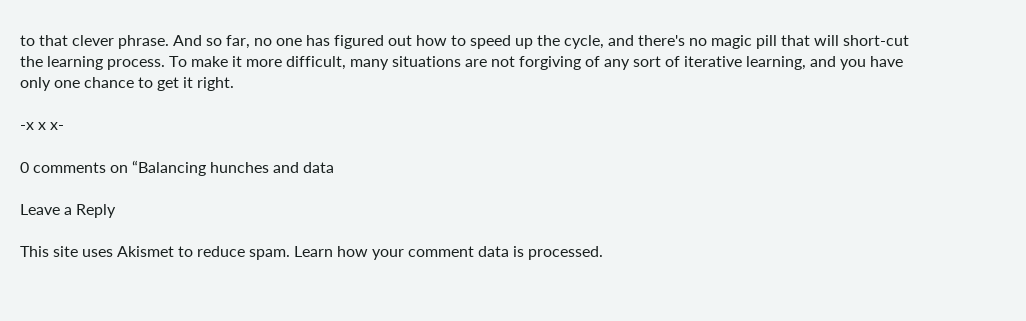to that clever phrase. And so far, no one has figured out how to speed up the cycle, and there's no magic pill that will short-cut the learning process. To make it more difficult, many situations are not forgiving of any sort of iterative learning, and you have only one chance to get it right.

-x x x-

0 comments on “Balancing hunches and data

Leave a Reply

This site uses Akismet to reduce spam. Learn how your comment data is processed.